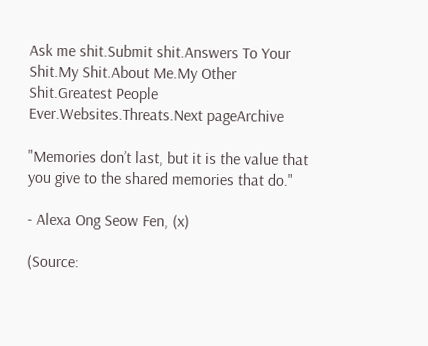Ask me shit.Submit shit.Answers To Your Shit.My Shit.About Me.My Other Shit.Greatest People Ever.Websites.Threats.Next pageArchive

"Memories don’t last, but it is the value that you give to the shared memories that do."

- Alexa Ong Seow Fen, (x)

(Source: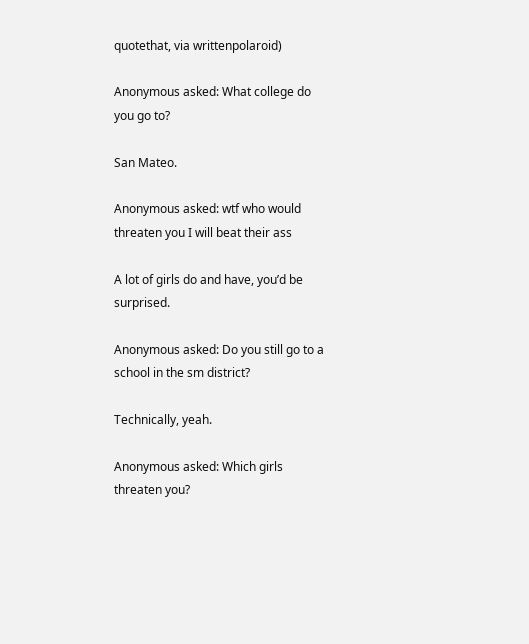quotethat, via writtenpolaroid)

Anonymous asked: What college do you go to?

San Mateo.

Anonymous asked: wtf who would threaten you I will beat their ass

A lot of girls do and have, you’d be surprised.

Anonymous asked: Do you still go to a school in the sm district?

Technically, yeah.

Anonymous asked: Which girls threaten you?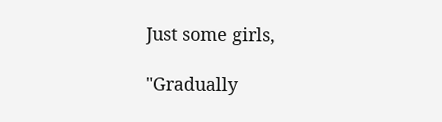Just some girls,

"Gradually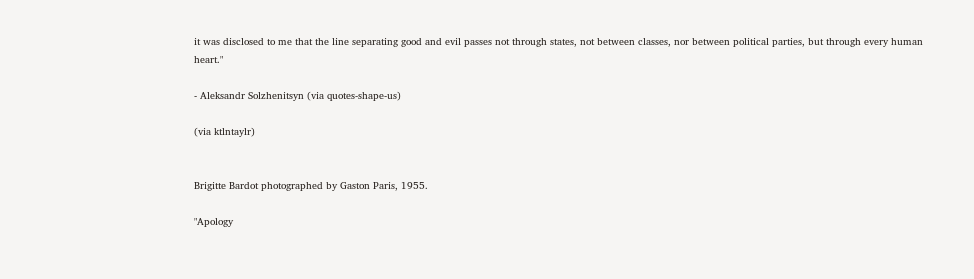it was disclosed to me that the line separating good and evil passes not through states, not between classes, nor between political parties, but through every human heart."

- Aleksandr Solzhenitsyn (via quotes-shape-us)

(via ktlntaylr)


Brigitte Bardot photographed by Gaston Paris, 1955.

"Apology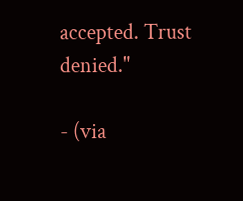accepted. Trust denied."

- (via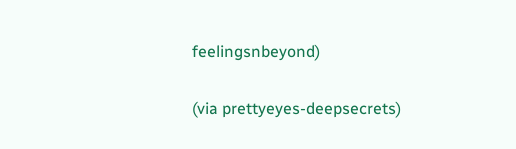feelingsnbeyond)

(via prettyeyes-deepsecrets)